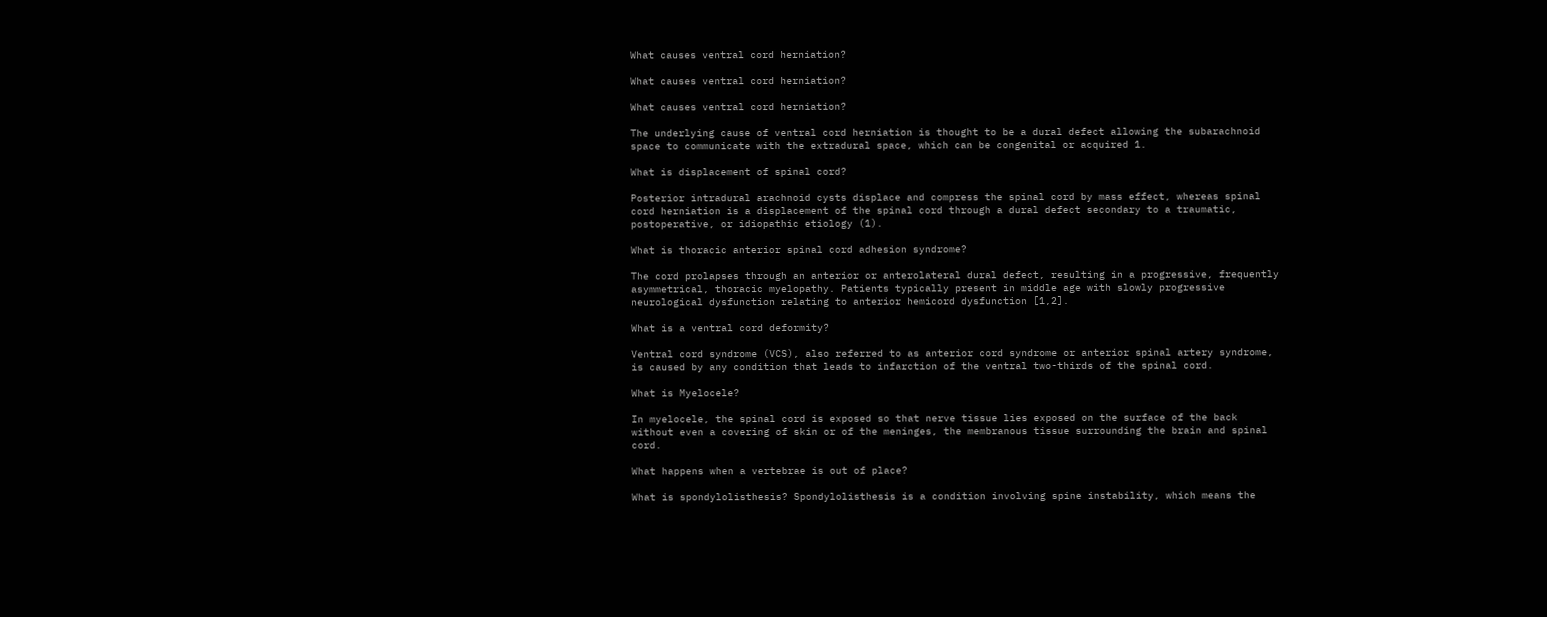What causes ventral cord herniation?

What causes ventral cord herniation?

What causes ventral cord herniation?

The underlying cause of ventral cord herniation is thought to be a dural defect allowing the subarachnoid space to communicate with the extradural space, which can be congenital or acquired 1.

What is displacement of spinal cord?

Posterior intradural arachnoid cysts displace and compress the spinal cord by mass effect, whereas spinal cord herniation is a displacement of the spinal cord through a dural defect secondary to a traumatic, postoperative, or idiopathic etiology (1).

What is thoracic anterior spinal cord adhesion syndrome?

The cord prolapses through an anterior or anterolateral dural defect, resulting in a progressive, frequently asymmetrical, thoracic myelopathy. Patients typically present in middle age with slowly progressive neurological dysfunction relating to anterior hemicord dysfunction [1,2].

What is a ventral cord deformity?

Ventral cord syndrome (VCS), also referred to as anterior cord syndrome or anterior spinal artery syndrome, is caused by any condition that leads to infarction of the ventral two-thirds of the spinal cord.

What is Myelocele?

In myelocele, the spinal cord is exposed so that nerve tissue lies exposed on the surface of the back without even a covering of skin or of the meninges, the membranous tissue surrounding the brain and spinal cord.

What happens when a vertebrae is out of place?

What is spondylolisthesis? Spondylolisthesis is a condition involving spine instability, which means the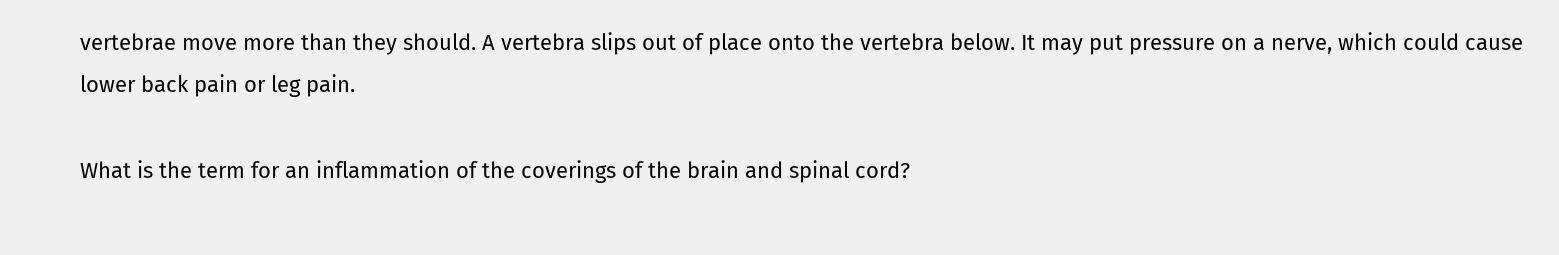vertebrae move more than they should. A vertebra slips out of place onto the vertebra below. It may put pressure on a nerve, which could cause lower back pain or leg pain.

What is the term for an inflammation of the coverings of the brain and spinal cord?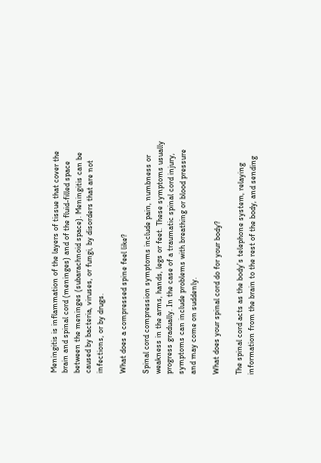Meningitis is inflammation of the layers of tissue that cover the brain and spinal cord (meninges) and of the fluid-filled space between the meninges (subarachnoid space). Meningitis can be caused by bacteria, viruses, or fungi, by disorders that are not infections, or by drugs.

What does a compressed spine feel like?

Spinal cord compression symptoms include pain, numbness or weakness in the arms, hands, legs or feet. These symptoms usually progress gradually. In the case of a traumatic spinal cord injury, symptoms can include problems with breathing or blood pressure and may come on suddenly.

What does your spinal cord do for your body?

The spinal cord acts as the body’s telephone system, relaying information from the brain to the rest of the body, and sending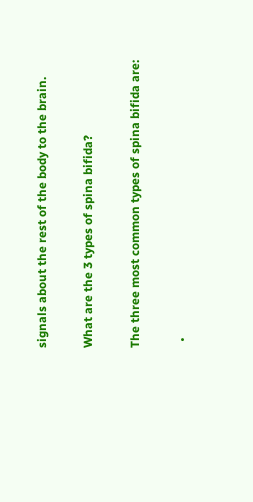signals about the rest of the body to the brain.

What are the 3 types of spina bifida?

The three most common types of spina bifida are:

  •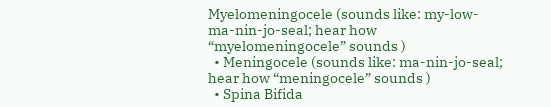Myelomeningocele (sounds like: my-low-ma-nin-jo-seal; hear how “myelomeningocele” sounds )
  • Meningocele (sounds like: ma-nin-jo-seal; hear how “meningocele” sounds )
  • Spina Bifida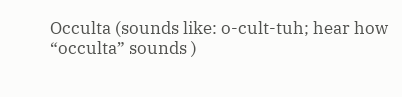Occulta (sounds like: o-cult-tuh; hear how “occulta” sounds )